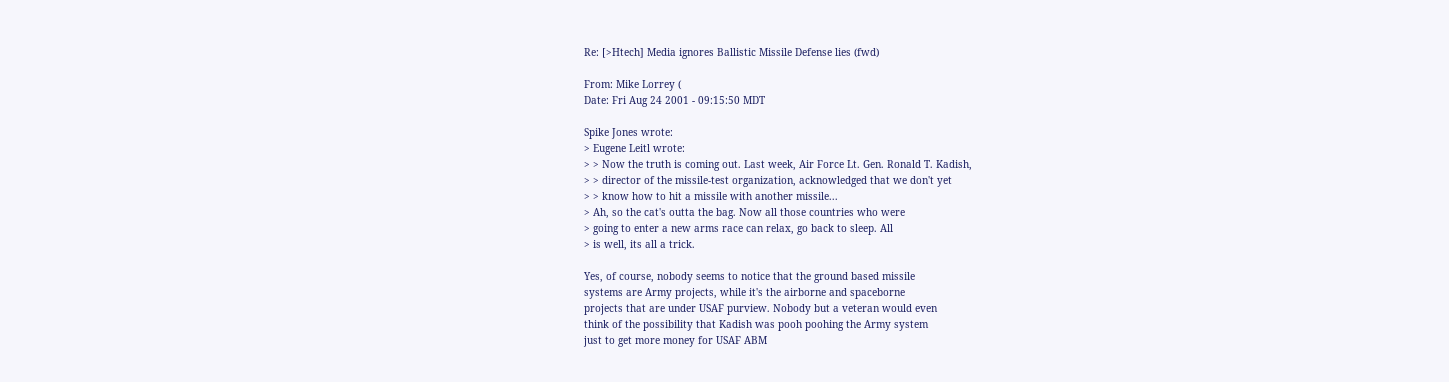Re: [>Htech] Media ignores Ballistic Missile Defense lies (fwd)

From: Mike Lorrey (
Date: Fri Aug 24 2001 - 09:15:50 MDT

Spike Jones wrote:
> Eugene Leitl wrote:
> > Now the truth is coming out. Last week, Air Force Lt. Gen. Ronald T. Kadish,
> > director of the missile-test organization, acknowledged that we don't yet
> > know how to hit a missile with another missile...
> Ah, so the cat's outta the bag. Now all those countries who were
> going to enter a new arms race can relax, go back to sleep. All
> is well, its all a trick.

Yes, of course, nobody seems to notice that the ground based missile
systems are Army projects, while it's the airborne and spaceborne
projects that are under USAF purview. Nobody but a veteran would even
think of the possibility that Kadish was pooh poohing the Army system
just to get more money for USAF ABM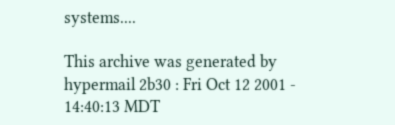systems....

This archive was generated by hypermail 2b30 : Fri Oct 12 2001 - 14:40:13 MDT